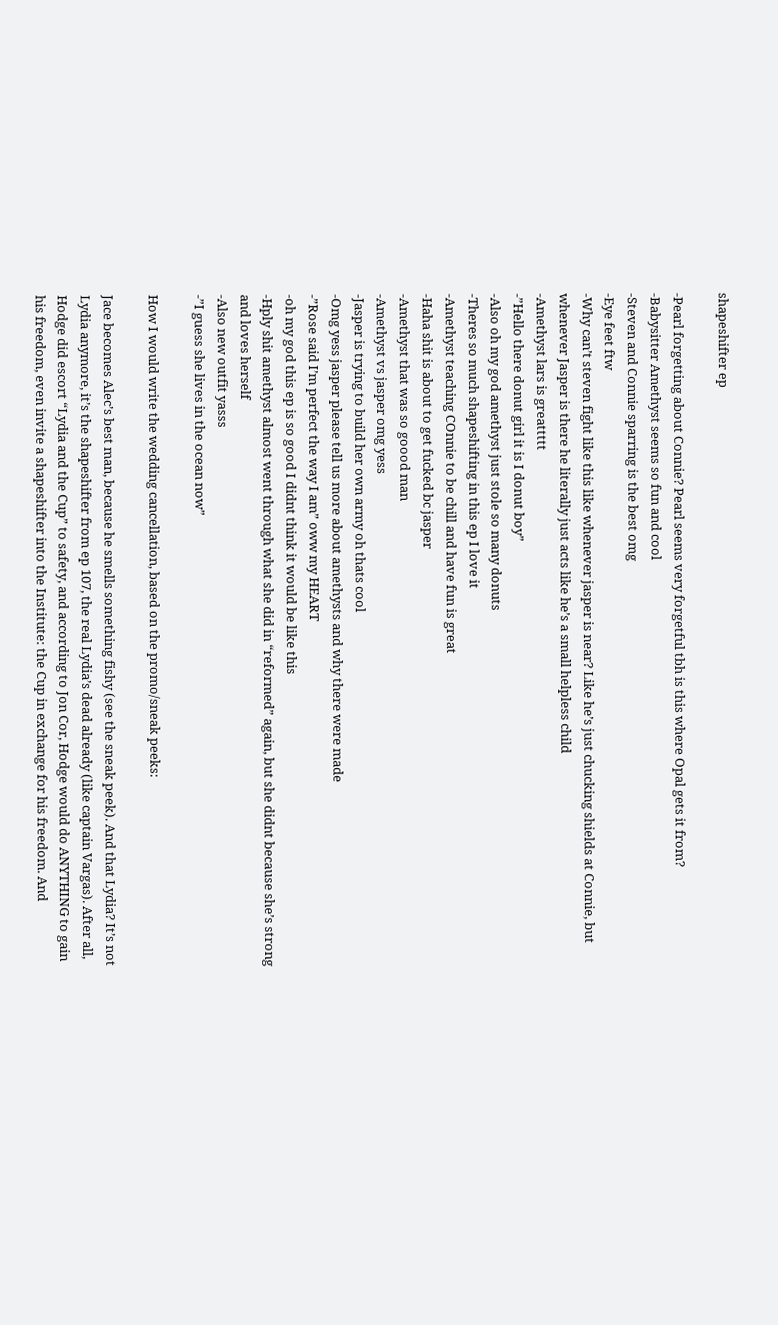shapeshifter ep

-Pearl forgetting about Connie? Pearl seems very forgetful tbh is this where Opal gets it from?
-Babysitter Amethyst seems so fun and cool
-Steven and Connie sparring is the best omg
-Eye feet ftw
-Why can’t steven fight like this like whenever jasper is near? Like he’s just chucking shields at Connie, but whenever Jasper is there he literally just acts like he’s a small helpless child
-Amethyst lars is greattttt
-”Hello there donut girl it is I donut boy”
-Also oh my god amethyst just stole so many donuts
-Theres so much shapeshifting in this ep I love it
-Amethyst teaching COnnie to be chill and have fun is great
-Haha shit is about to get fucked bc jasper
-Amethyst that was so goood man
-Amethyst vs jasper omg yess
-Jasper is trying to build her own army oh thats cool
-Omg yess jasper please tell us more about amethysts and why there were made
-”Rose said I’m perfect the way I am” oww my HEART
-oh my god this ep is so good I didnt think it would be like this
-Hply shit amethyst almost went through what she did in “reformed” again, but she didnt because she’s strong and loves herself
-Also new outfit yasss
-”I guess she lives in the ocean now”

How I would write the wedding cancellation, based on the promo/sneak peeks:

Jace becomes Alec’s best man, because he smells something fishy (see the sneak peek). And that Lydia? It’s not Lydia anymore, it’s the shapeshifter from ep 107, the real Lydia’s dead already (like captain Vargas). After all, Hodge did escort “Lydia and the Cup” to safety, and according to Jon Cor, Hodge would do ANYTHING to gain his freedom, even invite a shapeshifter into the Institute: the Cup in exchange for his freedom. And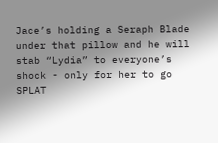Jace’s holding a Seraph Blade under that pillow and he will stab “Lydia” to everyone’s shock - only for her to go SPLAT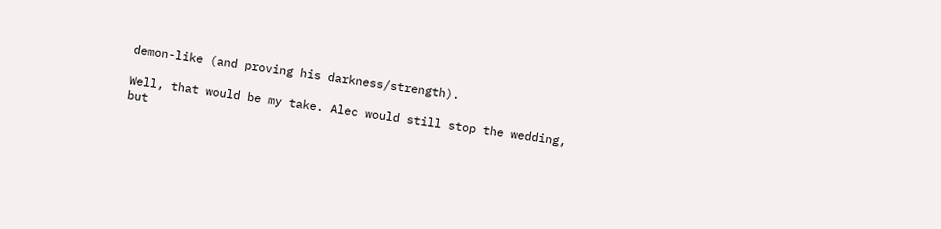demon-like (and proving his darkness/strength).

Well, that would be my take. Alec would still stop the wedding, but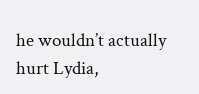he wouldn’t actually hurt Lydia,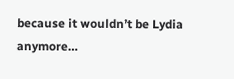because it wouldn’t be Lydia anymore…